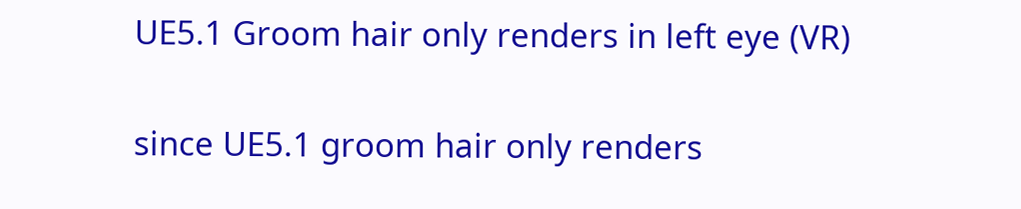UE5.1 Groom hair only renders in left eye (VR)


since UE5.1 groom hair only renders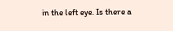in the left eye. Is there a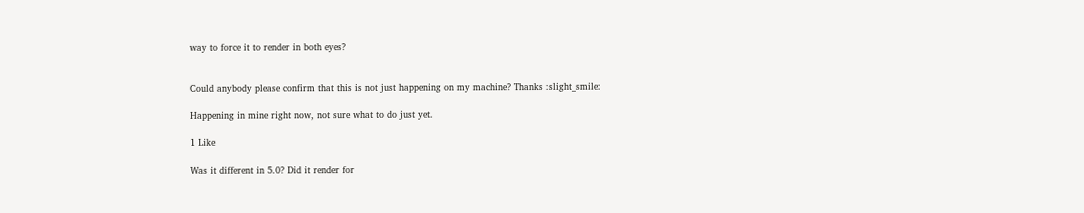way to force it to render in both eyes?


Could anybody please confirm that this is not just happening on my machine? Thanks :slight_smile:

Happening in mine right now, not sure what to do just yet.

1 Like

Was it different in 5.0? Did it render for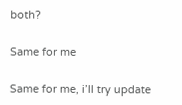both?

Same for me

Same for me, i’ll try update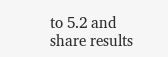to 5.2 and share results